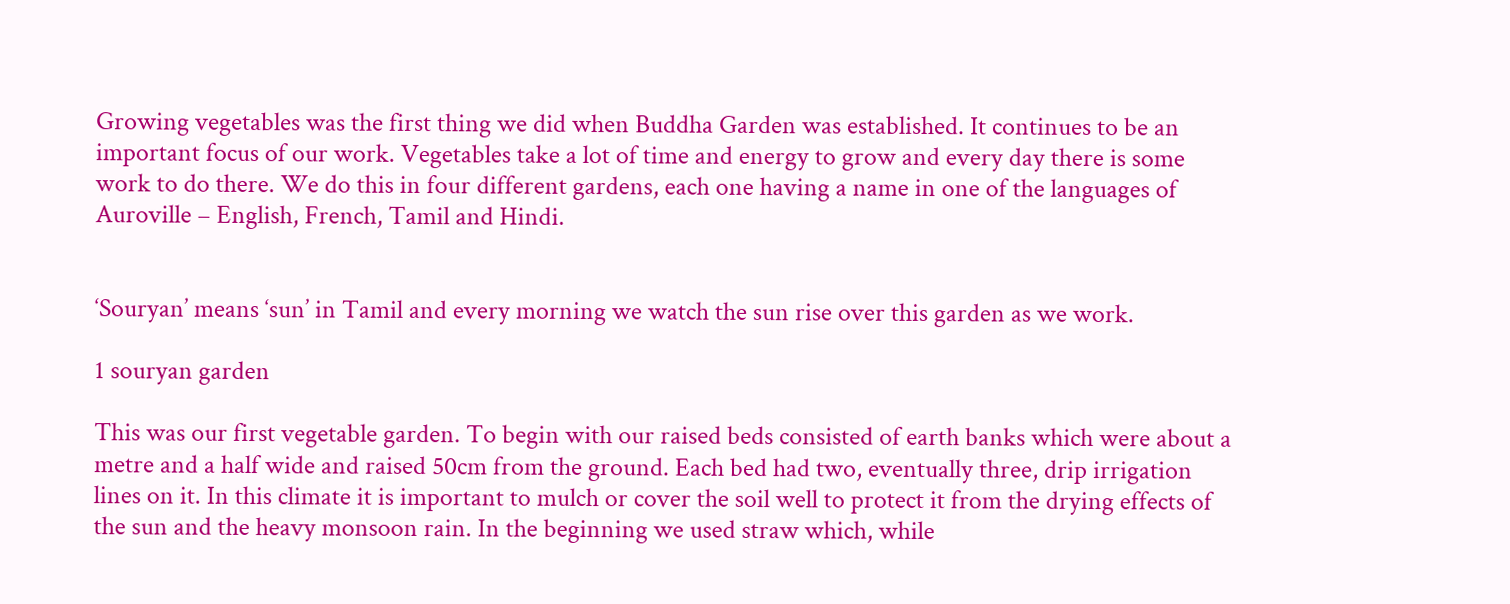Growing vegetables was the first thing we did when Buddha Garden was established. It continues to be an important focus of our work. Vegetables take a lot of time and energy to grow and every day there is some work to do there. We do this in four different gardens, each one having a name in one of the languages of Auroville – English, French, Tamil and Hindi.


‘Souryan’ means ‘sun’ in Tamil and every morning we watch the sun rise over this garden as we work.

1 souryan garden

This was our first vegetable garden. To begin with our raised beds consisted of earth banks which were about a metre and a half wide and raised 50cm from the ground. Each bed had two, eventually three, drip irrigation lines on it. In this climate it is important to mulch or cover the soil well to protect it from the drying effects of the sun and the heavy monsoon rain. In the beginning we used straw which, while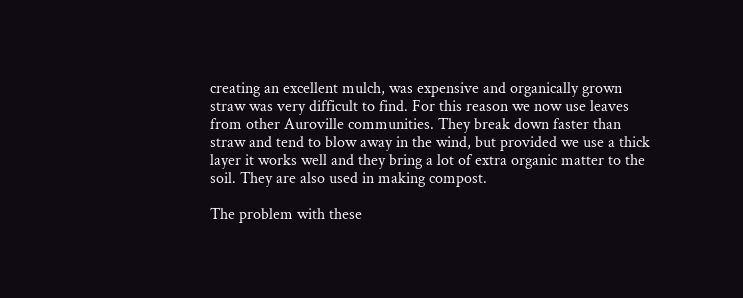creating an excellent mulch, was expensive and organically grown straw was very difficult to find. For this reason we now use leaves from other Auroville communities. They break down faster than straw and tend to blow away in the wind, but provided we use a thick layer it works well and they bring a lot of extra organic matter to the soil. They are also used in making compost.

The problem with these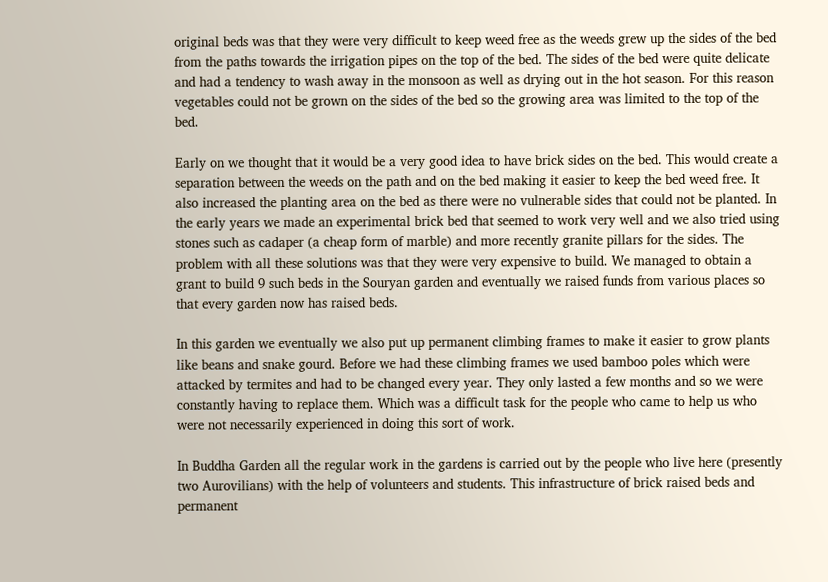original beds was that they were very difficult to keep weed free as the weeds grew up the sides of the bed from the paths towards the irrigation pipes on the top of the bed. The sides of the bed were quite delicate and had a tendency to wash away in the monsoon as well as drying out in the hot season. For this reason vegetables could not be grown on the sides of the bed so the growing area was limited to the top of the bed.

Early on we thought that it would be a very good idea to have brick sides on the bed. This would create a separation between the weeds on the path and on the bed making it easier to keep the bed weed free. It also increased the planting area on the bed as there were no vulnerable sides that could not be planted. In the early years we made an experimental brick bed that seemed to work very well and we also tried using stones such as cadaper (a cheap form of marble) and more recently granite pillars for the sides. The problem with all these solutions was that they were very expensive to build. We managed to obtain a grant to build 9 such beds in the Souryan garden and eventually we raised funds from various places so that every garden now has raised beds.

In this garden we eventually we also put up permanent climbing frames to make it easier to grow plants like beans and snake gourd. Before we had these climbing frames we used bamboo poles which were attacked by termites and had to be changed every year. They only lasted a few months and so we were constantly having to replace them. Which was a difficult task for the people who came to help us who were not necessarily experienced in doing this sort of work.

In Buddha Garden all the regular work in the gardens is carried out by the people who live here (presently two Aurovilians) with the help of volunteers and students. This infrastructure of brick raised beds and permanent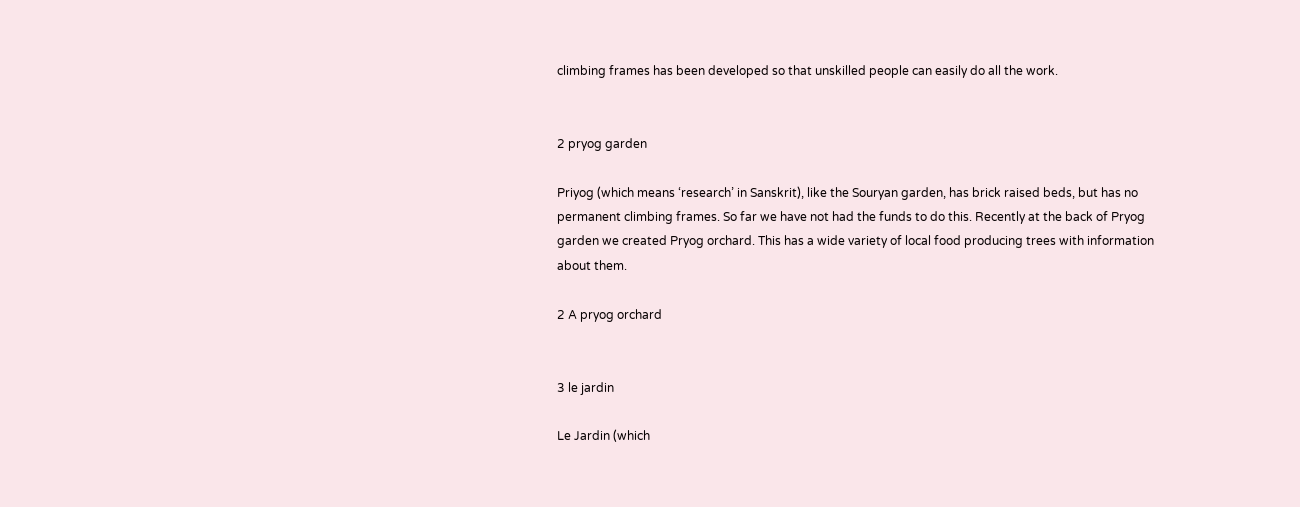climbing frames has been developed so that unskilled people can easily do all the work.


2 pryog garden

Priyog (which means ‘research’ in Sanskrit), like the Souryan garden, has brick raised beds, but has no permanent climbing frames. So far we have not had the funds to do this. Recently at the back of Pryog garden we created Pryog orchard. This has a wide variety of local food producing trees with information about them.

2 A pryog orchard


3 le jardin

Le Jardin (which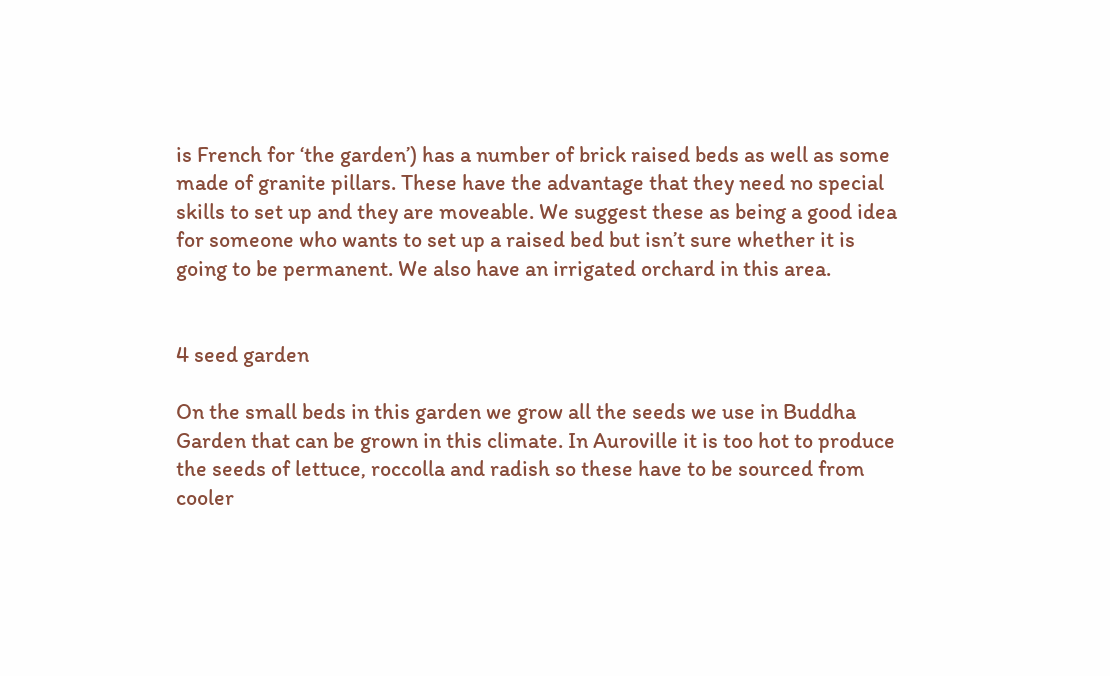is French for ‘the garden’) has a number of brick raised beds as well as some made of granite pillars. These have the advantage that they need no special skills to set up and they are moveable. We suggest these as being a good idea for someone who wants to set up a raised bed but isn’t sure whether it is going to be permanent. We also have an irrigated orchard in this area.


4 seed garden

On the small beds in this garden we grow all the seeds we use in Buddha Garden that can be grown in this climate. In Auroville it is too hot to produce the seeds of lettuce, roccolla and radish so these have to be sourced from cooler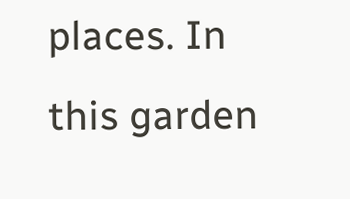places. In this garden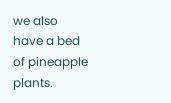we also have a bed of pineapple plants.